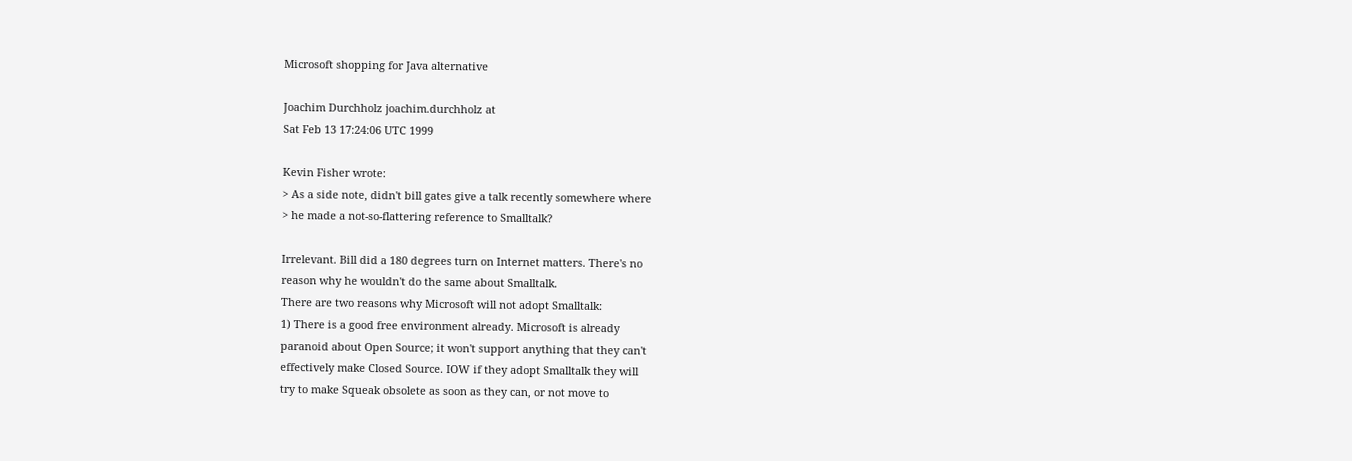Microsoft shopping for Java alternative

Joachim Durchholz joachim.durchholz at
Sat Feb 13 17:24:06 UTC 1999

Kevin Fisher wrote:
> As a side note, didn't bill gates give a talk recently somewhere where
> he made a not-so-flattering reference to Smalltalk?

Irrelevant. Bill did a 180 degrees turn on Internet matters. There's no
reason why he wouldn't do the same about Smalltalk.
There are two reasons why Microsoft will not adopt Smalltalk:
1) There is a good free environment already. Microsoft is already
paranoid about Open Source; it won't support anything that they can't
effectively make Closed Source. IOW if they adopt Smalltalk they will
try to make Squeak obsolete as soon as they can, or not move to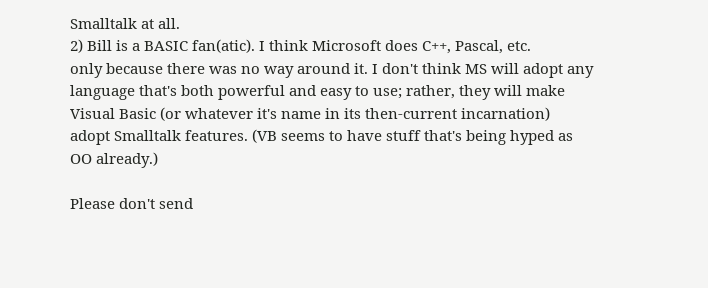Smalltalk at all.
2) Bill is a BASIC fan(atic). I think Microsoft does C++, Pascal, etc.
only because there was no way around it. I don't think MS will adopt any
language that's both powerful and easy to use; rather, they will make
Visual Basic (or whatever it's name in its then-current incarnation)
adopt Smalltalk features. (VB seems to have stuff that's being hyped as
OO already.)

Please don't send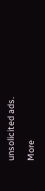unsolicited ads.

More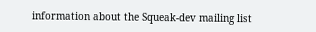information about the Squeak-dev mailing list